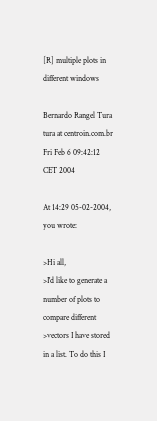[R] multiple plots in different windows

Bernardo Rangel Tura tura at centroin.com.br
Fri Feb 6 09:42:12 CET 2004

At 14:29 05-02-2004, you wrote:

>Hi all,
>I'd like to generate a number of plots to compare different
>vectors I have stored in a list. To do this I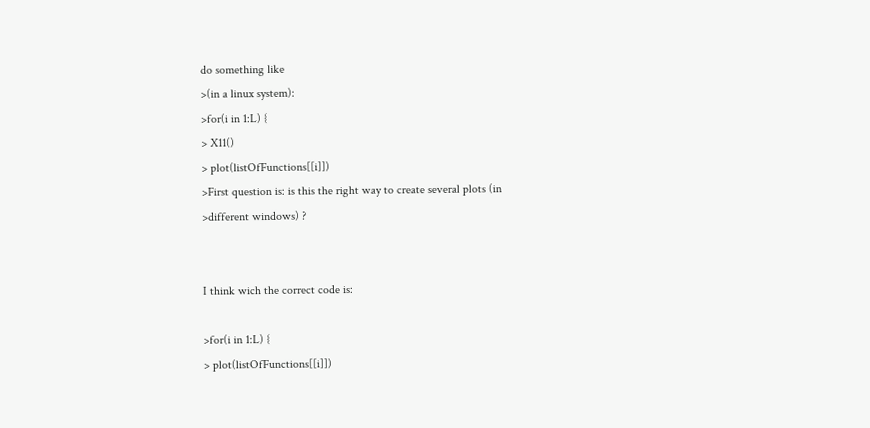do something like
>(in a linux system):
>for(i in 1:L) {
> X11()
> plot(listOfFunctions[[i]])
>First question is: is this the right way to create several plots (in
>different windows) ?


I think wich the correct code is:

>for(i in 1:L) {
> plot(listOfFunctions[[i]])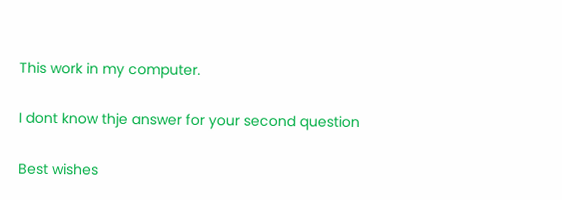This work in my computer.

I dont know thje answer for your second question

Best wishes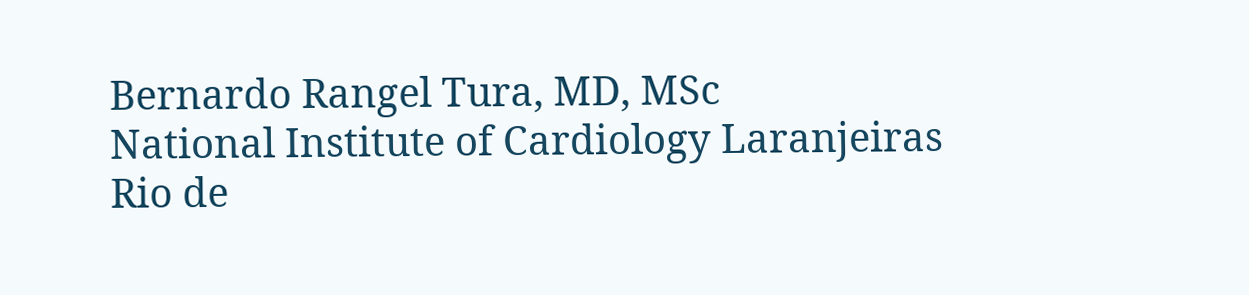Bernardo Rangel Tura, MD, MSc
National Institute of Cardiology Laranjeiras
Rio de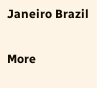Janeiro Brazil

More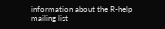information about the R-help mailing list